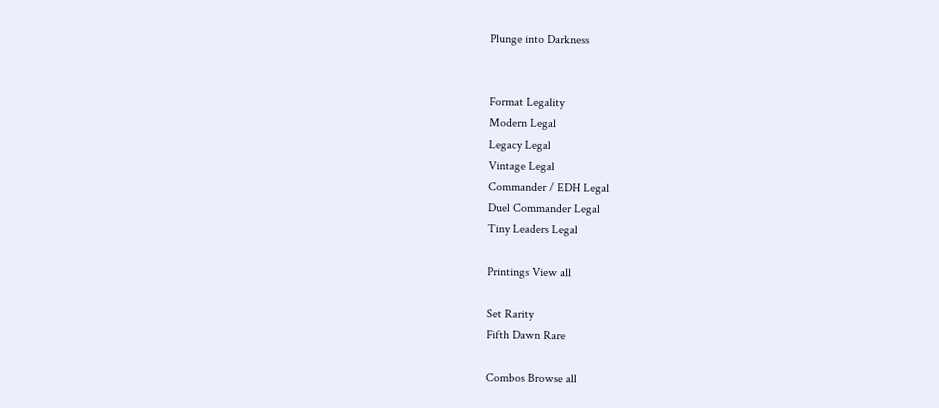Plunge into Darkness


Format Legality
Modern Legal
Legacy Legal
Vintage Legal
Commander / EDH Legal
Duel Commander Legal
Tiny Leaders Legal

Printings View all

Set Rarity
Fifth Dawn Rare

Combos Browse all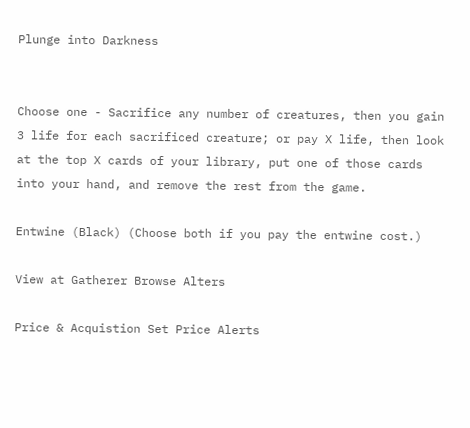Plunge into Darkness


Choose one - Sacrifice any number of creatures, then you gain 3 life for each sacrificed creature; or pay X life, then look at the top X cards of your library, put one of those cards into your hand, and remove the rest from the game.

Entwine (Black) (Choose both if you pay the entwine cost.)

View at Gatherer Browse Alters

Price & Acquistion Set Price Alerts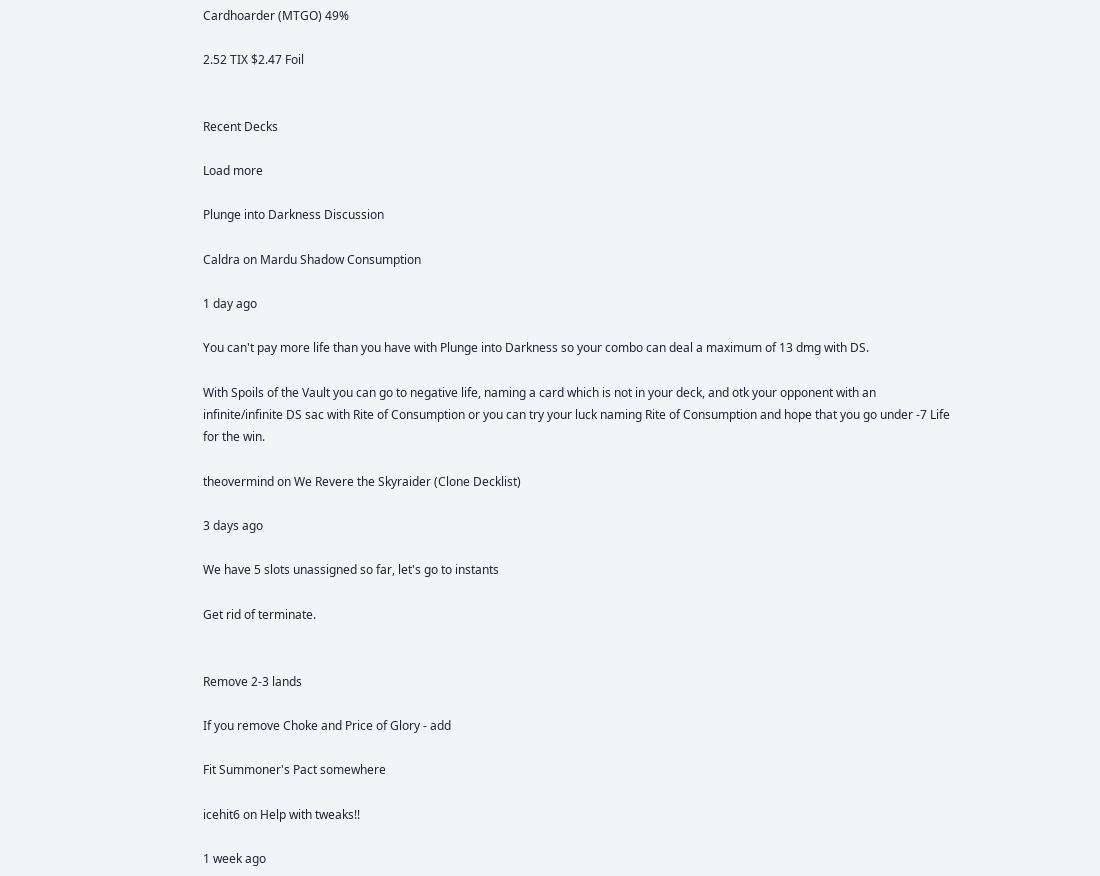Cardhoarder (MTGO) 49%

2.52 TIX $2.47 Foil


Recent Decks

Load more

Plunge into Darkness Discussion

Caldra on Mardu Shadow Consumption

1 day ago

You can't pay more life than you have with Plunge into Darkness so your combo can deal a maximum of 13 dmg with DS.

With Spoils of the Vault you can go to negative life, naming a card which is not in your deck, and otk your opponent with an infinite/infinite DS sac with Rite of Consumption or you can try your luck naming Rite of Consumption and hope that you go under -7 Life for the win.

theovermind on We Revere the Skyraider (Clone Decklist)

3 days ago

We have 5 slots unassigned so far, let's go to instants

Get rid of terminate.


Remove 2-3 lands

If you remove Choke and Price of Glory - add

Fit Summoner's Pact somewhere

icehit6 on Help with tweaks!!

1 week ago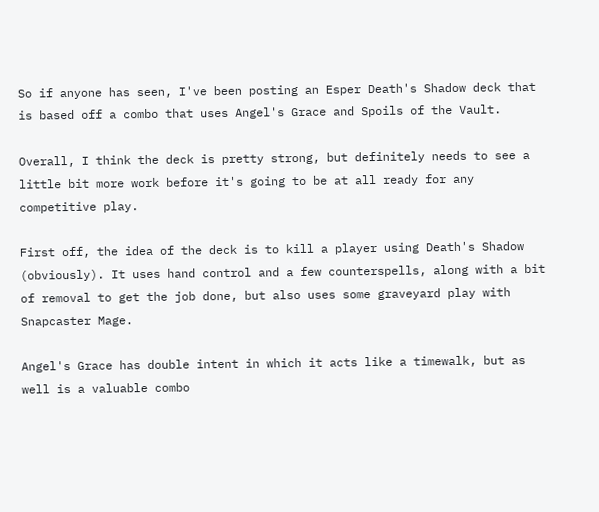So if anyone has seen, I've been posting an Esper Death's Shadow deck that is based off a combo that uses Angel's Grace and Spoils of the Vault.

Overall, I think the deck is pretty strong, but definitely needs to see a little bit more work before it's going to be at all ready for any competitive play.

First off, the idea of the deck is to kill a player using Death's Shadow (obviously). It uses hand control and a few counterspells, along with a bit of removal to get the job done, but also uses some graveyard play with Snapcaster Mage.

Angel's Grace has double intent in which it acts like a timewalk, but as well is a valuable combo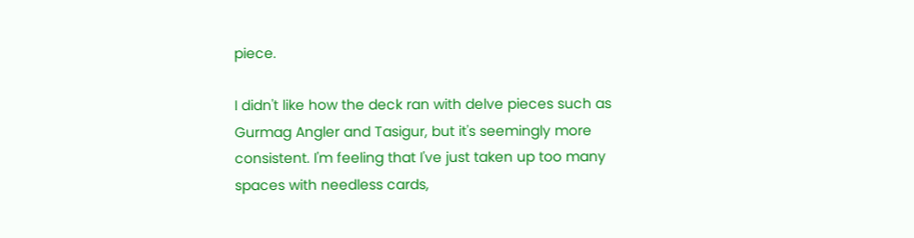piece.

I didn't like how the deck ran with delve pieces such as Gurmag Angler and Tasigur, but it's seemingly more consistent. I'm feeling that I've just taken up too many spaces with needless cards,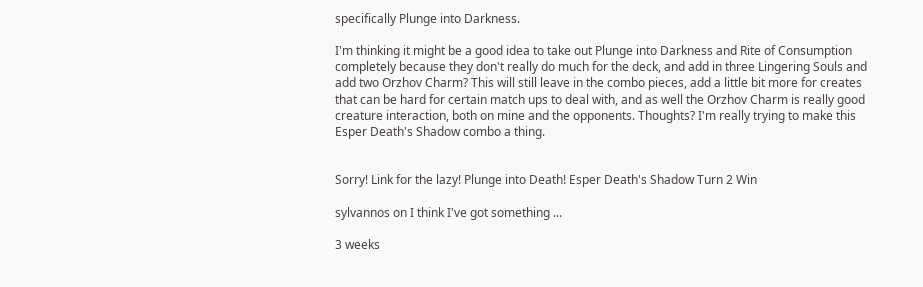specifically Plunge into Darkness.

I'm thinking it might be a good idea to take out Plunge into Darkness and Rite of Consumption completely because they don't really do much for the deck, and add in three Lingering Souls and add two Orzhov Charm? This will still leave in the combo pieces, add a little bit more for creates that can be hard for certain match ups to deal with, and as well the Orzhov Charm is really good creature interaction, both on mine and the opponents. Thoughts? I'm really trying to make this Esper Death's Shadow combo a thing.


Sorry! Link for the lazy! Plunge into Death! Esper Death's Shadow Turn 2 Win

sylvannos on I think I've got something ...

3 weeks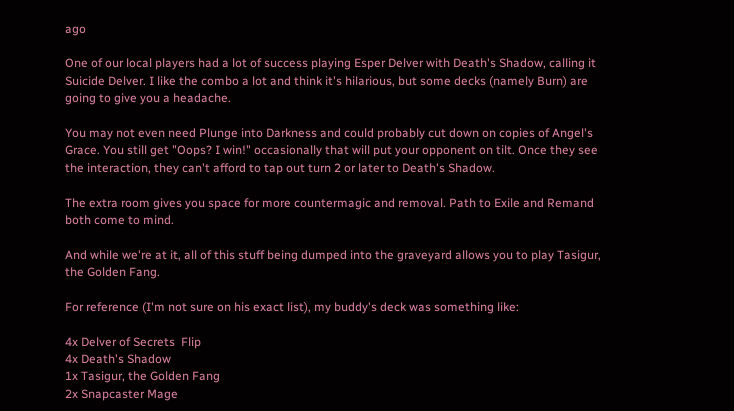ago

One of our local players had a lot of success playing Esper Delver with Death's Shadow, calling it Suicide Delver. I like the combo a lot and think it's hilarious, but some decks (namely Burn) are going to give you a headache.

You may not even need Plunge into Darkness and could probably cut down on copies of Angel's Grace. You still get "Oops? I win!" occasionally that will put your opponent on tilt. Once they see the interaction, they can't afford to tap out turn 2 or later to Death's Shadow.

The extra room gives you space for more countermagic and removal. Path to Exile and Remand both come to mind.

And while we're at it, all of this stuff being dumped into the graveyard allows you to play Tasigur, the Golden Fang.

For reference (I'm not sure on his exact list), my buddy's deck was something like:

4x Delver of Secrets  Flip
4x Death's Shadow
1x Tasigur, the Golden Fang
2x Snapcaster Mage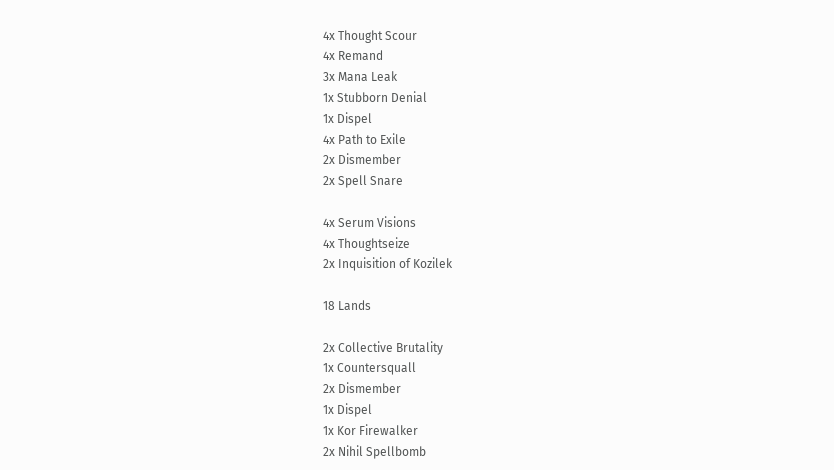4x Thought Scour
4x Remand
3x Mana Leak
1x Stubborn Denial
1x Dispel
4x Path to Exile
2x Dismember
2x Spell Snare

4x Serum Visions
4x Thoughtseize
2x Inquisition of Kozilek

18 Lands

2x Collective Brutality
1x Countersquall
2x Dismember
1x Dispel
1x Kor Firewalker
2x Nihil Spellbomb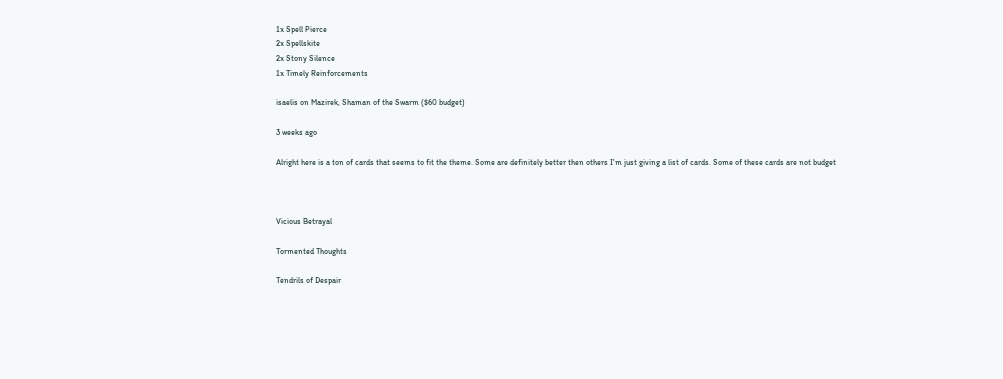1x Spell Pierce
2x Spellskite
2x Stony Silence
1x Timely Reinforcements

isaelis on Mazirek, Shaman of the Swarm ($60 budget)

3 weeks ago

Alright here is a ton of cards that seems to fit the theme. Some are definitely better then others I'm just giving a list of cards. Some of these cards are not budget



Vicious Betrayal

Tormented Thoughts

Tendrils of Despair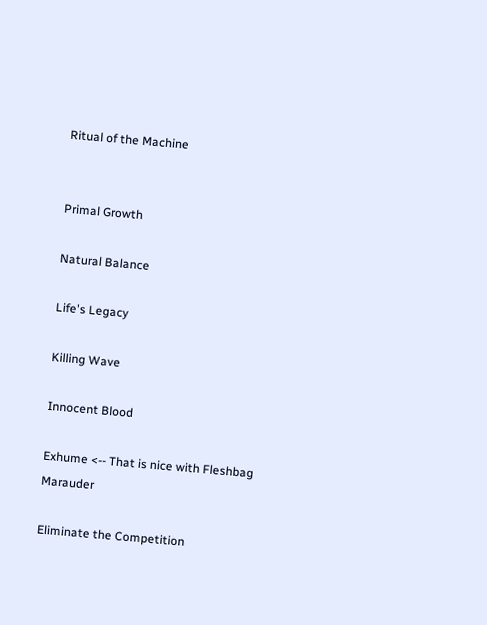Ritual of the Machine


Primal Growth

Natural Balance

Life's Legacy

Killing Wave

Innocent Blood

Exhume <-- That is nice with Fleshbag Marauder

Eliminate the Competition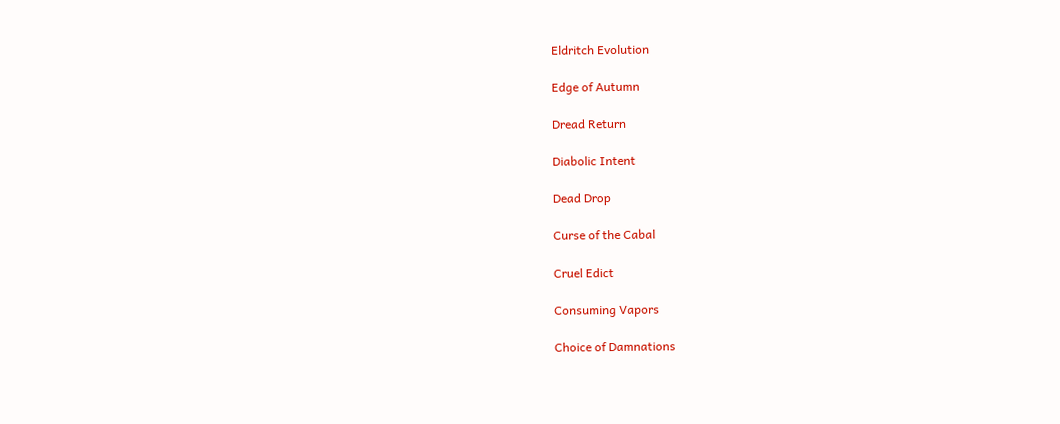Eldritch Evolution

Edge of Autumn

Dread Return

Diabolic Intent

Dead Drop

Curse of the Cabal

Cruel Edict

Consuming Vapors

Choice of Damnations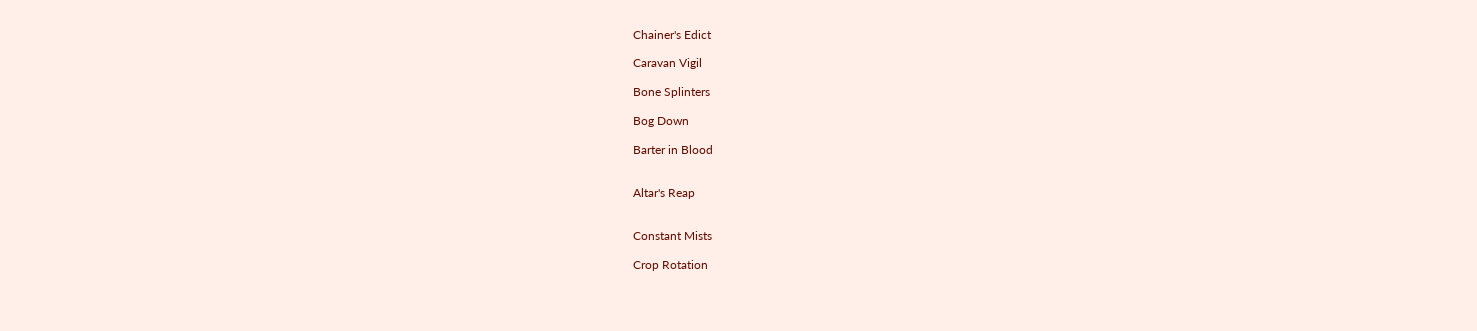Chainer's Edict

Caravan Vigil

Bone Splinters

Bog Down

Barter in Blood


Altar's Reap


Constant Mists

Crop Rotation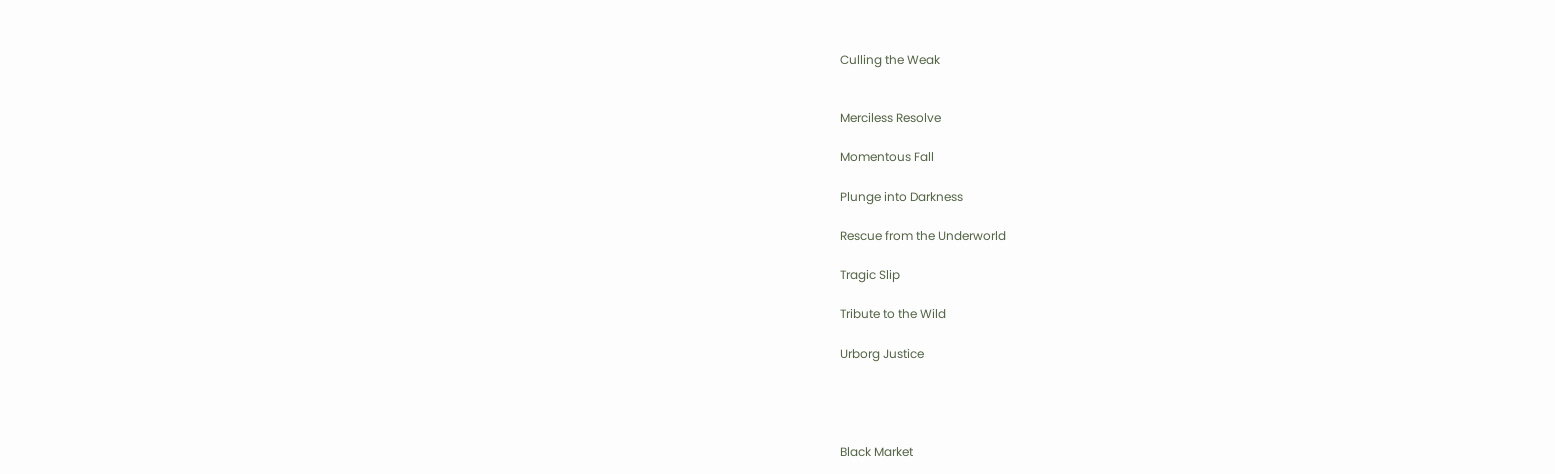Culling the Weak


Merciless Resolve

Momentous Fall

Plunge into Darkness

Rescue from the Underworld

Tragic Slip

Tribute to the Wild

Urborg Justice




Black Market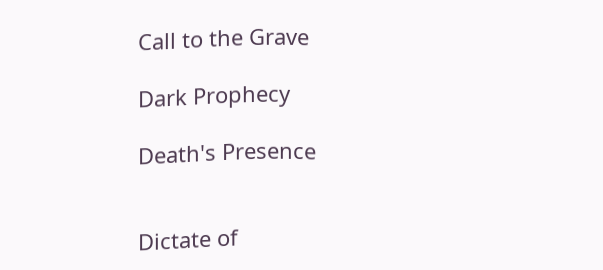Call to the Grave

Dark Prophecy

Death's Presence


Dictate of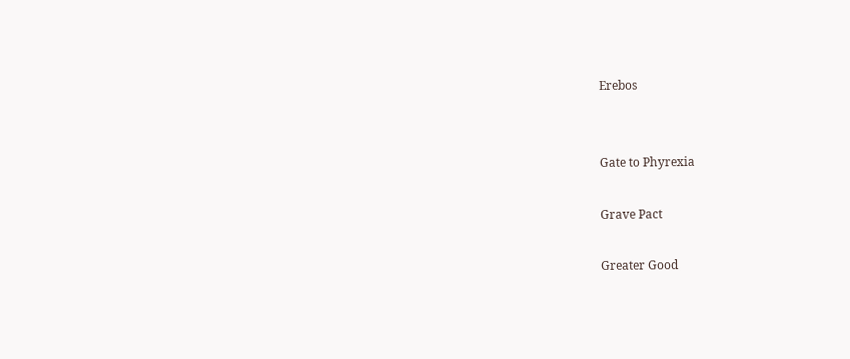Erebos


Gate to Phyrexia

Grave Pact

Greater Good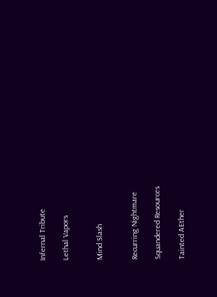Infernal Tribute

Lethal Vapors


Mind Slash


Recurring Nightmare

Squandered Resources

Tainted AEther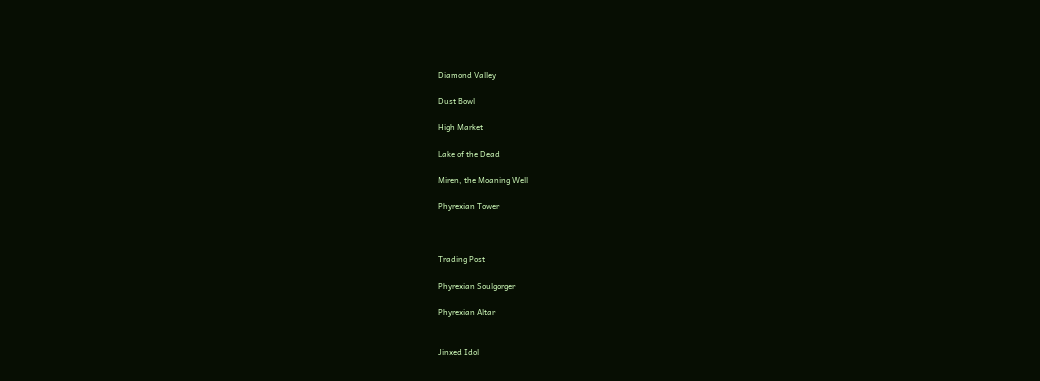Diamond Valley

Dust Bowl

High Market

Lake of the Dead

Miren, the Moaning Well

Phyrexian Tower



Trading Post

Phyrexian Soulgorger

Phyrexian Altar


Jinxed Idol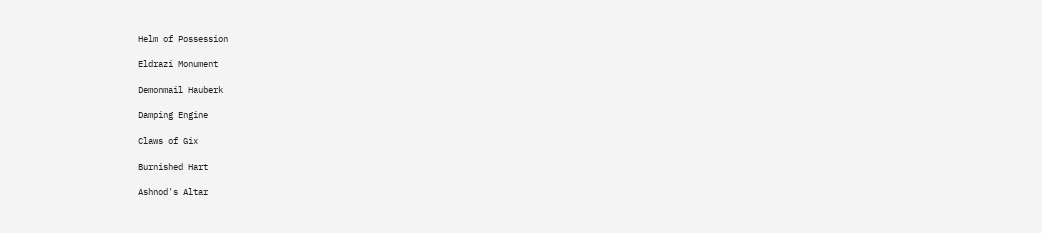Helm of Possession

Eldrazi Monument

Demonmail Hauberk

Damping Engine

Claws of Gix

Burnished Hart

Ashnod's Altar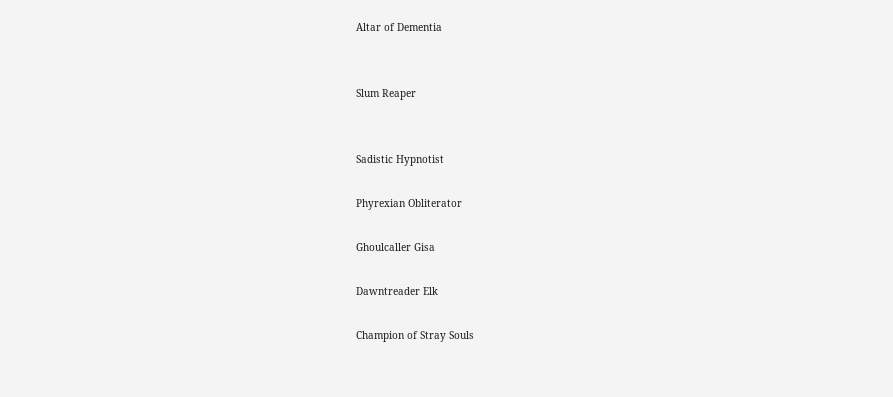Altar of Dementia


Slum Reaper


Sadistic Hypnotist

Phyrexian Obliterator

Ghoulcaller Gisa

Dawntreader Elk

Champion of Stray Souls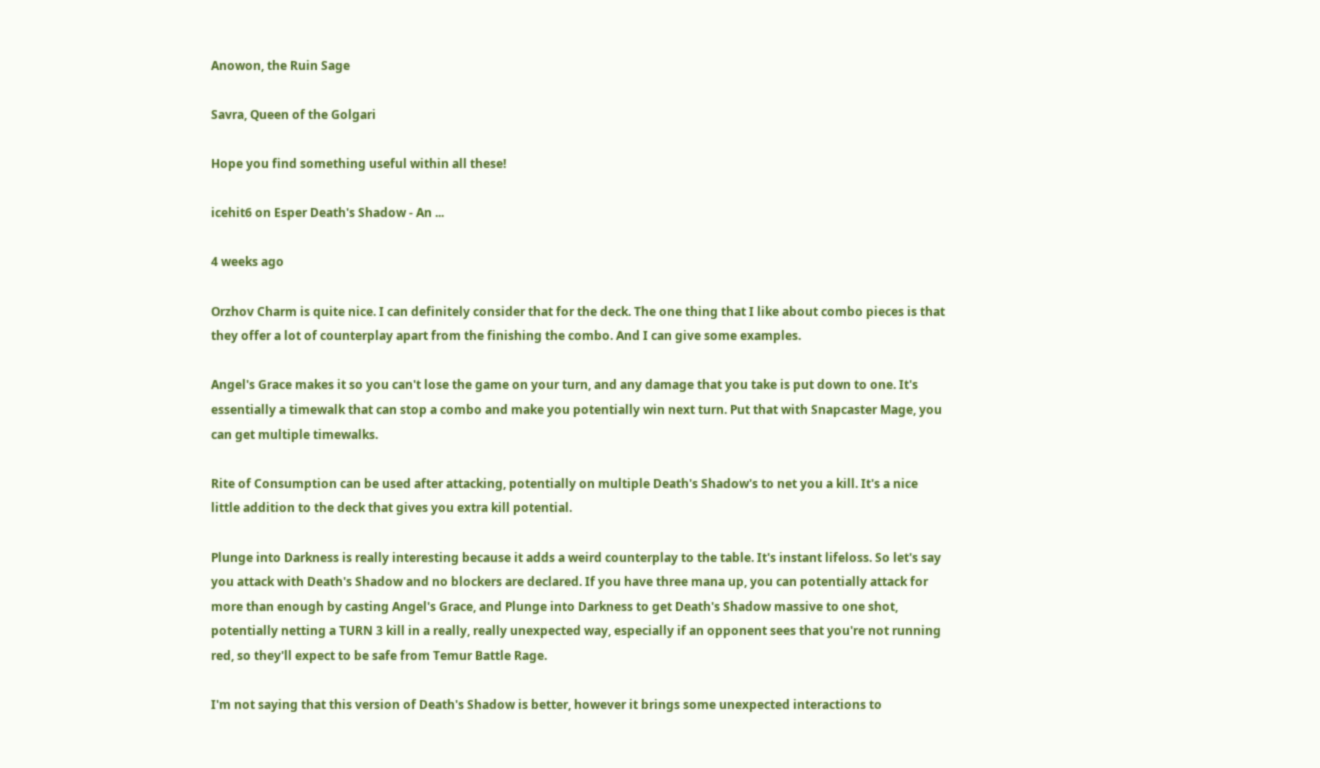Anowon, the Ruin Sage

Savra, Queen of the Golgari

Hope you find something useful within all these!

icehit6 on Esper Death's Shadow - An ...

4 weeks ago

Orzhov Charm is quite nice. I can definitely consider that for the deck. The one thing that I like about combo pieces is that they offer a lot of counterplay apart from the finishing the combo. And I can give some examples.

Angel's Grace makes it so you can't lose the game on your turn, and any damage that you take is put down to one. It's essentially a timewalk that can stop a combo and make you potentially win next turn. Put that with Snapcaster Mage, you can get multiple timewalks.

Rite of Consumption can be used after attacking, potentially on multiple Death's Shadow's to net you a kill. It's a nice little addition to the deck that gives you extra kill potential.

Plunge into Darkness is really interesting because it adds a weird counterplay to the table. It's instant lifeloss. So let's say you attack with Death's Shadow and no blockers are declared. If you have three mana up, you can potentially attack for more than enough by casting Angel's Grace, and Plunge into Darkness to get Death's Shadow massive to one shot, potentially netting a TURN 3 kill in a really, really unexpected way, especially if an opponent sees that you're not running red, so they'll expect to be safe from Temur Battle Rage.

I'm not saying that this version of Death's Shadow is better, however it brings some unexpected interactions to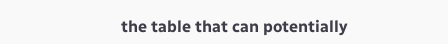the table that can potentially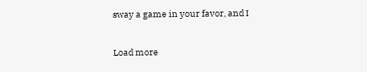sway a game in your favor, and I

Load more